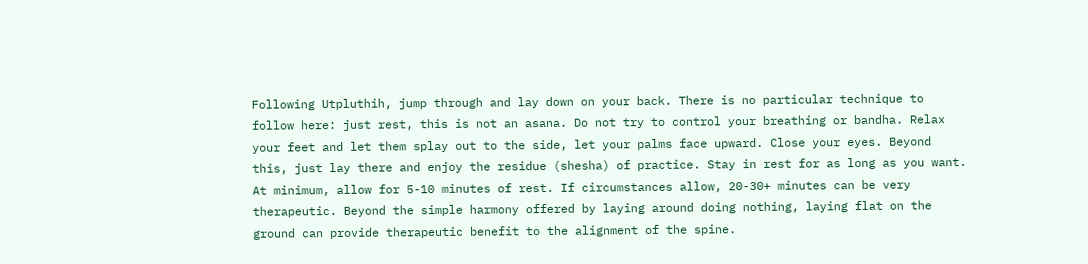Following Utpluthih, jump through and lay down on your back. There is no particular technique to follow here: just rest, this is not an asana. Do not try to control your breathing or bandha. Relax your feet and let them splay out to the side, let your palms face upward. Close your eyes. Beyond this, just lay there and enjoy the residue (shesha) of practice. Stay in rest for as long as you want. At minimum, allow for 5-10 minutes of rest. If circumstances allow, 20-30+ minutes can be very therapeutic. Beyond the simple harmony offered by laying around doing nothing, laying flat on the ground can provide therapeutic benefit to the alignment of the spine.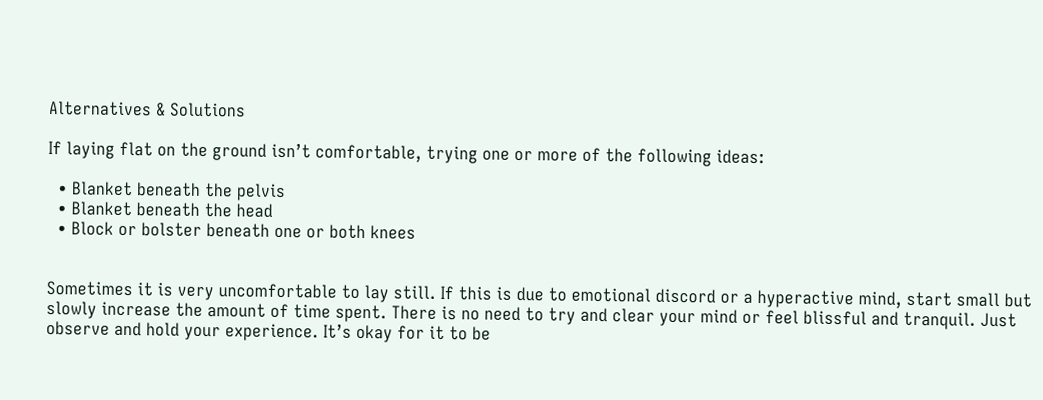Alternatives & Solutions

If laying flat on the ground isn’t comfortable, trying one or more of the following ideas:

  • Blanket beneath the pelvis
  • Blanket beneath the head
  • Block or bolster beneath one or both knees


Sometimes it is very uncomfortable to lay still. If this is due to emotional discord or a hyperactive mind, start small but slowly increase the amount of time spent. There is no need to try and clear your mind or feel blissful and tranquil. Just observe and hold your experience. It’s okay for it to be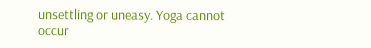unsettling or uneasy. Yoga cannot occur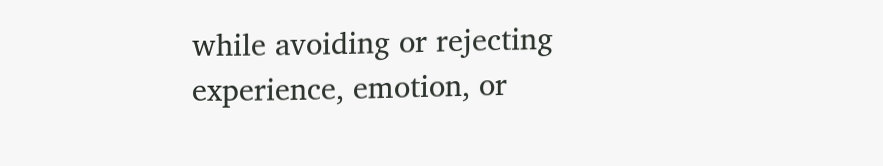while avoiding or rejecting experience, emotion, or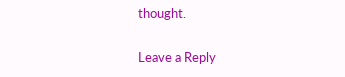thought.

Leave a Reply